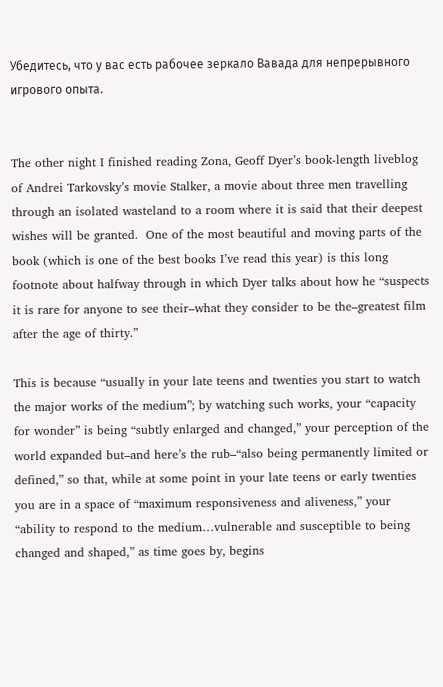Убедитесь, что у вас есть рабочее зеркало Вавада для непрерывного игрового опыта.


The other night I finished reading Zona, Geoff Dyer’s book-length liveblog of Andrei Tarkovsky’s movie Stalker, a movie about three men travelling through an isolated wasteland to a room where it is said that their deepest wishes will be granted.  One of the most beautiful and moving parts of the book (which is one of the best books I’ve read this year) is this long footnote about halfway through in which Dyer talks about how he “suspects it is rare for anyone to see their–what they consider to be the–greatest film after the age of thirty.”

This is because “usually in your late teens and twenties you start to watch the major works of the medium”; by watching such works, your “capacity for wonder” is being “subtly enlarged and changed,” your perception of the world expanded but–and here’s the rub–“also being permanently limited or defined,” so that, while at some point in your late teens or early twenties you are in a space of “maximum responsiveness and aliveness,” your “ability to respond to the medium…vulnerable and susceptible to being changed and shaped,” as time goes by, begins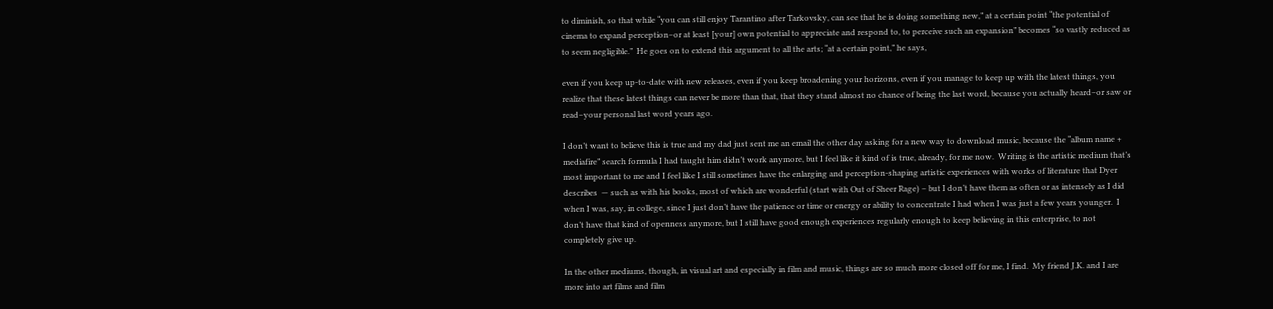to diminish, so that while “you can still enjoy Tarantino after Tarkovsky, can see that he is doing something new,” at a certain point “the potential of cinema to expand perception–or at least [your] own potential to appreciate and respond to, to perceive such an expansion” becomes “so vastly reduced as to seem negligible.”  He goes on to extend this argument to all the arts; “at a certain point,” he says,

even if you keep up-to-date with new releases, even if you keep broadening your horizons, even if you manage to keep up with the latest things, you realize that these latest things can never be more than that, that they stand almost no chance of being the last word, because you actually heard–or saw or read–your personal last word years ago.

I don’t want to believe this is true and my dad just sent me an email the other day asking for a new way to download music, because the “album name + mediafire” search formula I had taught him didn’t work anymore, but I feel like it kind of is true, already, for me now.  Writing is the artistic medium that’s most important to me and I feel like I still sometimes have the enlarging and perception-shaping artistic experiences with works of literature that Dyer describes  — such as with his books, most of which are wonderful (start with Out of Sheer Rage) – but I don’t have them as often or as intensely as I did when I was, say, in college, since I just don’t have the patience or time or energy or ability to concentrate I had when I was just a few years younger.  I don’t have that kind of openness anymore, but I still have good enough experiences regularly enough to keep believing in this enterprise, to not completely give up.

In the other mediums, though, in visual art and especially in film and music, things are so much more closed off for me, I find.  My friend J.K. and I are more into art films and film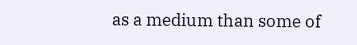as a medium than some of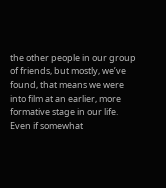the other people in our group of friends, but mostly, we’ve found, that means we were into film at an earlier, more formative stage in our life.  Even if somewhat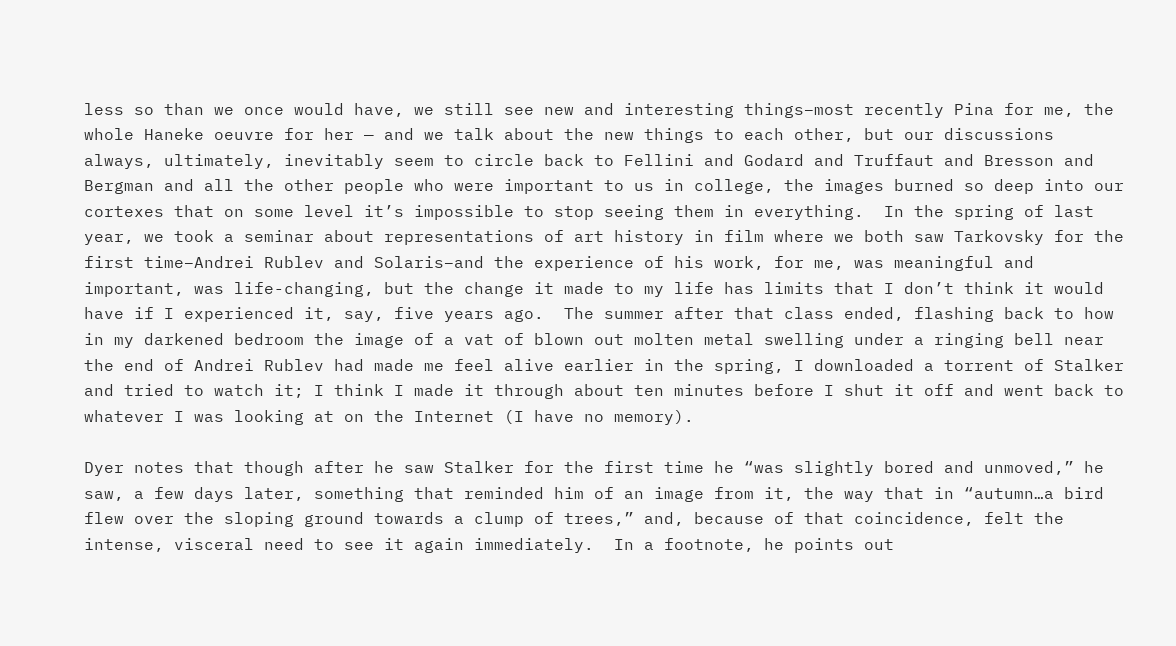less so than we once would have, we still see new and interesting things–most recently Pina for me, the whole Haneke oeuvre for her — and we talk about the new things to each other, but our discussions always, ultimately, inevitably seem to circle back to Fellini and Godard and Truffaut and Bresson and Bergman and all the other people who were important to us in college, the images burned so deep into our cortexes that on some level it’s impossible to stop seeing them in everything.  In the spring of last year, we took a seminar about representations of art history in film where we both saw Tarkovsky for the first time–Andrei Rublev and Solaris–and the experience of his work, for me, was meaningful and important, was life-changing, but the change it made to my life has limits that I don’t think it would have if I experienced it, say, five years ago.  The summer after that class ended, flashing back to how in my darkened bedroom the image of a vat of blown out molten metal swelling under a ringing bell near the end of Andrei Rublev had made me feel alive earlier in the spring, I downloaded a torrent of Stalker and tried to watch it; I think I made it through about ten minutes before I shut it off and went back to whatever I was looking at on the Internet (I have no memory).

Dyer notes that though after he saw Stalker for the first time he “was slightly bored and unmoved,” he saw, a few days later, something that reminded him of an image from it, the way that in “autumn…a bird flew over the sloping ground towards a clump of trees,” and, because of that coincidence, felt the intense, visceral need to see it again immediately.  In a footnote, he points out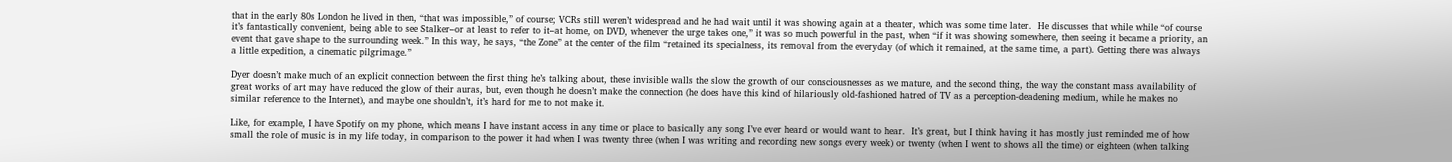that in the early 80s London he lived in then, “that was impossible,” of course; VCRs still weren’t widespread and he had wait until it was showing again at a theater, which was some time later.  He discusses that while while “of course it’s fantastically convenient, being able to see Stalker–or at least to refer to it–at home, on DVD, whenever the urge takes one,” it was so much powerful in the past, when “if it was showing somewhere, then seeing it became a priority, an event that gave shape to the surrounding week.” In this way, he says, “the Zone” at the center of the film “retained its specialness, its removal from the everyday (of which it remained, at the same time, a part). Getting there was always a little expedition, a cinematic pilgrimage.”

Dyer doesn’t make much of an explicit connection between the first thing he’s talking about, these invisible walls the slow the growth of our consciousnesses as we mature, and the second thing, the way the constant mass availability of great works of art may have reduced the glow of their auras, but, even though he doesn’t make the connection (he does have this kind of hilariously old-fashioned hatred of TV as a perception-deadening medium, while he makes no similar reference to the Internet), and maybe one shouldn’t, it’s hard for me to not make it.

Like, for example, I have Spotify on my phone, which means I have instant access in any time or place to basically any song I’ve ever heard or would want to hear.  It’s great, but I think having it has mostly just reminded me of how small the role of music is in my life today, in comparison to the power it had when I was twenty three (when I was writing and recording new songs every week) or twenty (when I went to shows all the time) or eighteen (when talking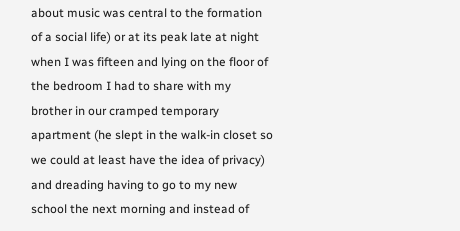about music was central to the formation of a social life) or at its peak late at night when I was fifteen and lying on the floor of the bedroom I had to share with my brother in our cramped temporary apartment (he slept in the walk-in closet so we could at least have the idea of privacy) and dreading having to go to my new school the next morning and instead of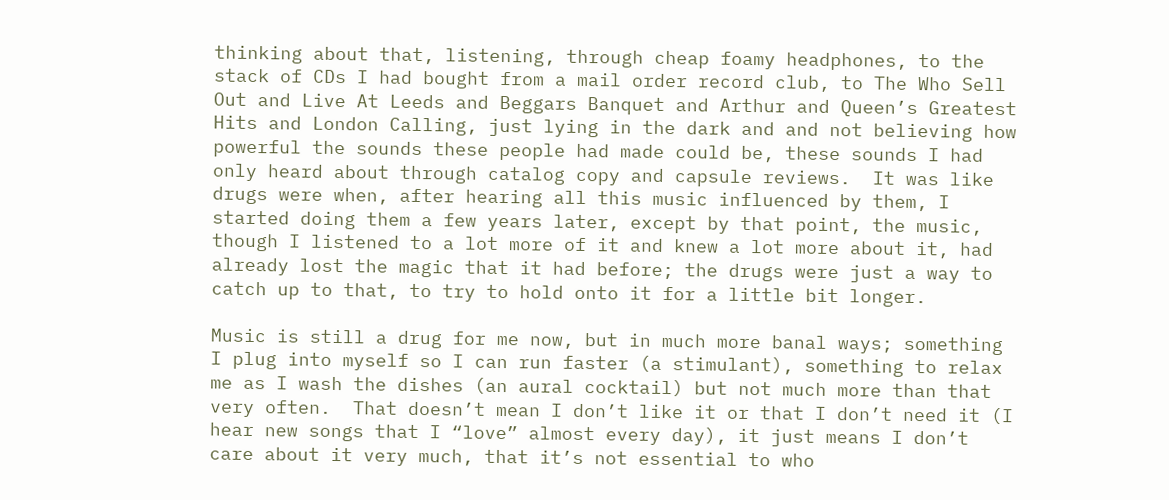thinking about that, listening, through cheap foamy headphones, to the stack of CDs I had bought from a mail order record club, to The Who Sell Out and Live At Leeds and Beggars Banquet and Arthur and Queen’s Greatest Hits and London Calling, just lying in the dark and and not believing how powerful the sounds these people had made could be, these sounds I had only heard about through catalog copy and capsule reviews.  It was like drugs were when, after hearing all this music influenced by them, I started doing them a few years later, except by that point, the music, though I listened to a lot more of it and knew a lot more about it, had already lost the magic that it had before; the drugs were just a way to catch up to that, to try to hold onto it for a little bit longer.

Music is still a drug for me now, but in much more banal ways; something I plug into myself so I can run faster (a stimulant), something to relax me as I wash the dishes (an aural cocktail) but not much more than that very often.  That doesn’t mean I don’t like it or that I don’t need it (I hear new songs that I “love” almost every day), it just means I don’t care about it very much, that it’s not essential to who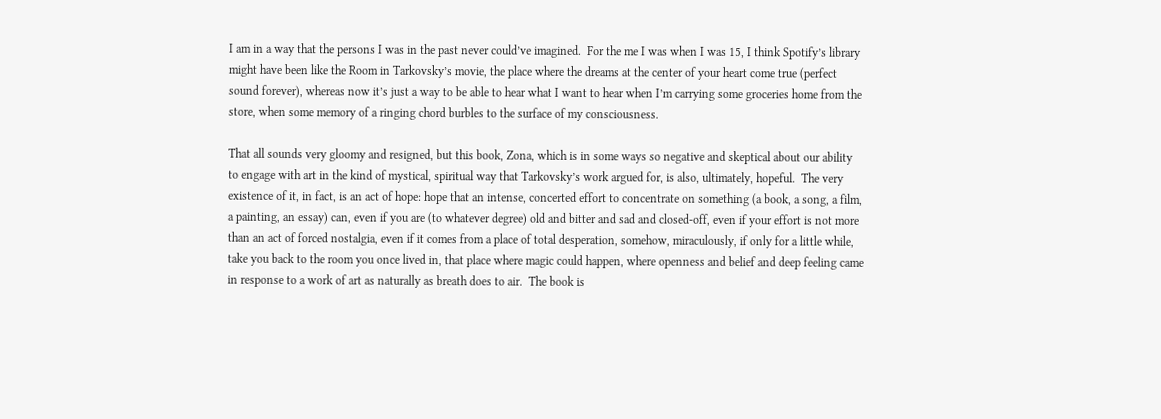I am in a way that the persons I was in the past never could’ve imagined.  For the me I was when I was 15, I think Spotify’s library might have been like the Room in Tarkovsky’s movie, the place where the dreams at the center of your heart come true (perfect sound forever), whereas now it’s just a way to be able to hear what I want to hear when I’m carrying some groceries home from the store, when some memory of a ringing chord burbles to the surface of my consciousness.

That all sounds very gloomy and resigned, but this book, Zona, which is in some ways so negative and skeptical about our ability to engage with art in the kind of mystical, spiritual way that Tarkovsky’s work argued for, is also, ultimately, hopeful.  The very existence of it, in fact, is an act of hope: hope that an intense, concerted effort to concentrate on something (a book, a song, a film, a painting, an essay) can, even if you are (to whatever degree) old and bitter and sad and closed-off, even if your effort is not more than an act of forced nostalgia, even if it comes from a place of total desperation, somehow, miraculously, if only for a little while, take you back to the room you once lived in, that place where magic could happen, where openness and belief and deep feeling came in response to a work of art as naturally as breath does to air.  The book is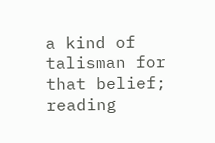a kind of talisman for that belief; reading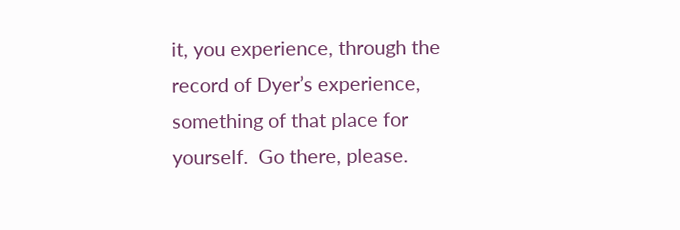it, you experience, through the record of Dyer’s experience, something of that place for yourself.  Go there, please.